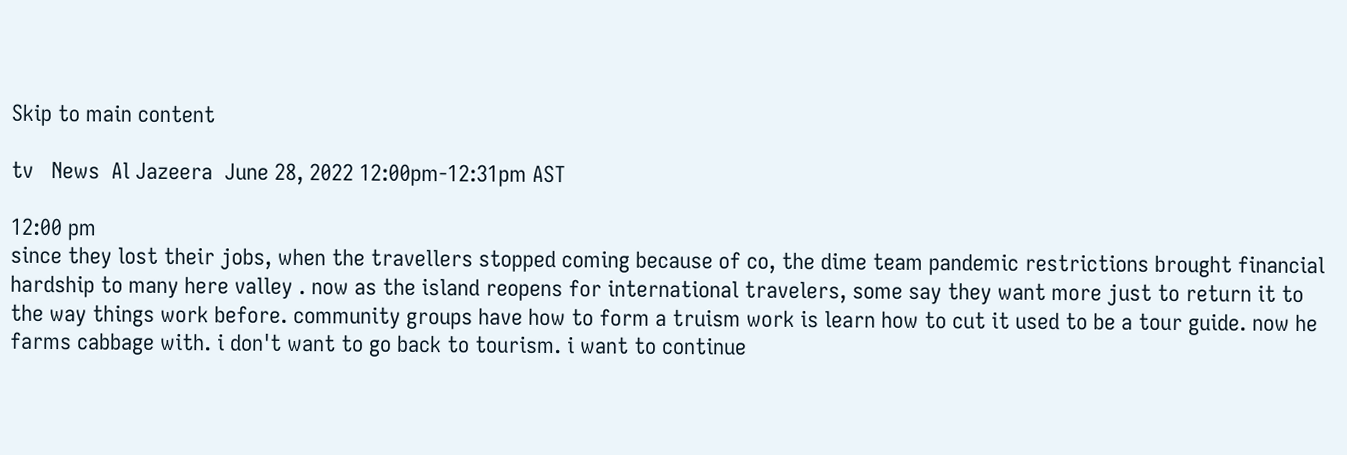Skip to main content

tv   News  Al Jazeera  June 28, 2022 12:00pm-12:31pm AST

12:00 pm
since they lost their jobs, when the travellers stopped coming because of co, the dime team pandemic restrictions brought financial hardship to many here valley . now as the island reopens for international travelers, some say they want more just to return it to the way things work before. community groups have how to form a truism work is learn how to cut it used to be a tour guide. now he farms cabbage with. i don't want to go back to tourism. i want to continue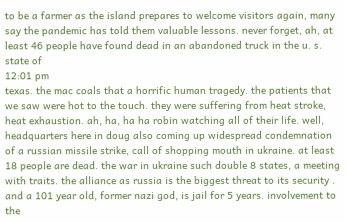to be a farmer as the island prepares to welcome visitors again, many say the pandemic has told them valuable lessons. never forget, ah, at least 46 people have found dead in an abandoned truck in the u. s. state of
12:01 pm
texas. the mac coals that a horrific human tragedy. the patients that we saw were hot to the touch. they were suffering from heat stroke, heat exhaustion. ah, ha, ha ha robin watching all of their life. well, headquarters here in doug also coming up widespread condemnation of a russian missile strike, call of shopping mouth in ukraine. at least 18 people are dead. the war in ukraine such double 8 states, a meeting with traits. the alliance as russia is the biggest threat to its security . and a 101 year old, former nazi god, is jail for 5 years. involvement to the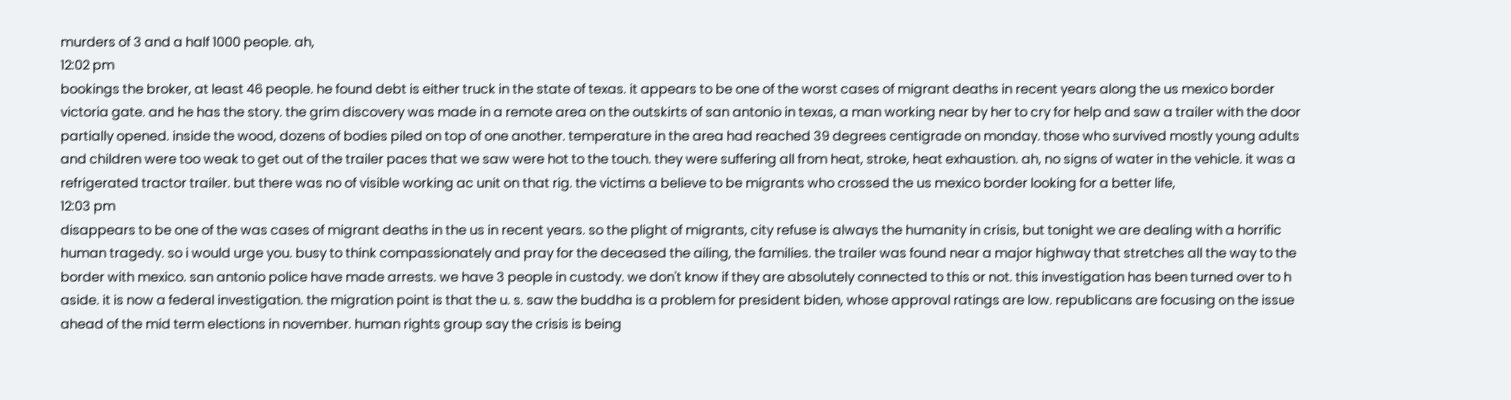murders of 3 and a half 1000 people. ah,
12:02 pm
bookings the broker, at least 46 people. he found debt is either truck in the state of texas. it appears to be one of the worst cases of migrant deaths in recent years along the us mexico border victoria gate. and he has the story. the grim discovery was made in a remote area on the outskirts of san antonio in texas, a man working near by her to cry for help and saw a trailer with the door partially opened. inside the wood, dozens of bodies piled on top of one another. temperature in the area had reached 39 degrees centigrade on monday. those who survived mostly young adults and children were too weak to get out of the trailer paces that we saw were hot to the touch. they were suffering all from heat, stroke, heat exhaustion. ah, no signs of water in the vehicle. it was a refrigerated tractor trailer. but there was no of visible working ac unit on that rig. the victims a believe to be migrants who crossed the us mexico border looking for a better life,
12:03 pm
disappears to be one of the was cases of migrant deaths in the us in recent years. so the plight of migrants, city refuse is always the humanity in crisis, but tonight we are dealing with a horrific human tragedy. so i would urge you. busy to think compassionately and pray for the deceased the ailing, the families. the trailer was found near a major highway that stretches all the way to the border with mexico. san antonio police have made arrests. we have 3 people in custody. we don't know if they are absolutely connected to this or not. this investigation has been turned over to h aside. it is now a federal investigation. the migration point is that the u. s. saw the buddha is a problem for president biden, whose approval ratings are low. republicans are focusing on the issue ahead of the mid term elections in november. human rights group say the crisis is being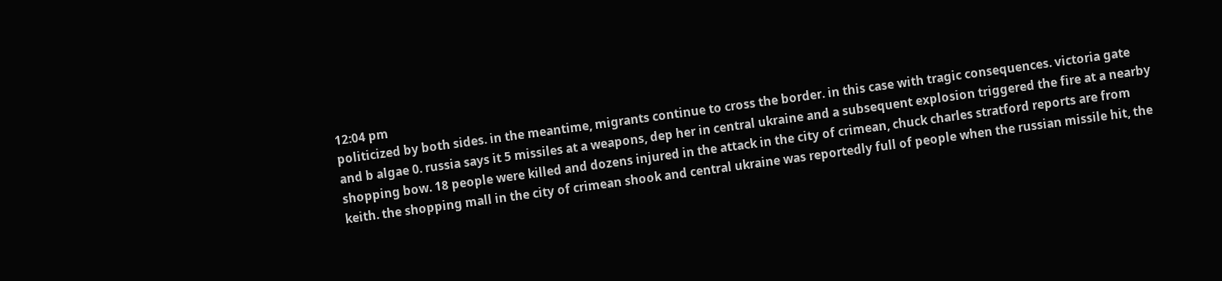12:04 pm
politicized by both sides. in the meantime, migrants continue to cross the border. in this case with tragic consequences. victoria gate and b algae 0. russia says it 5 missiles at a weapons, dep her in central ukraine and a subsequent explosion triggered the fire at a nearby shopping bow. 18 people were killed and dozens injured in the attack in the city of crimean, chuck charles stratford reports are from keith. the shopping mall in the city of crimean shook and central ukraine was reportedly full of people when the russian missile hit, the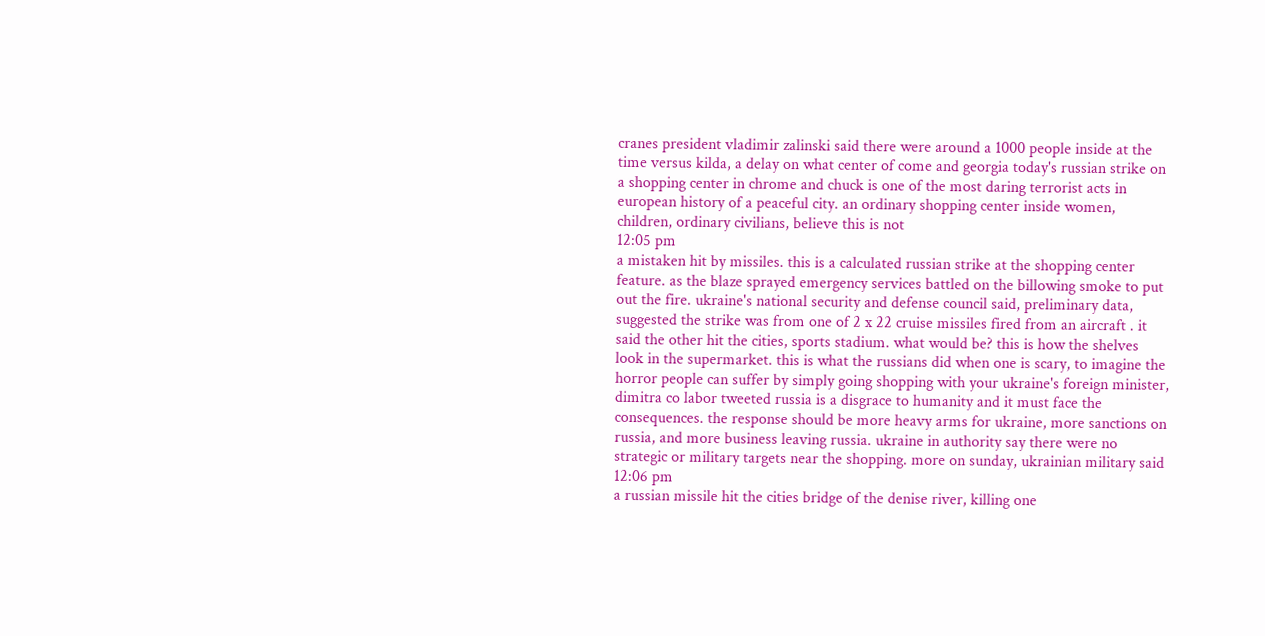cranes president vladimir zalinski said there were around a 1000 people inside at the time versus kilda, a delay on what center of come and georgia today's russian strike on a shopping center in chrome and chuck is one of the most daring terrorist acts in european history of a peaceful city. an ordinary shopping center inside women, children, ordinary civilians, believe this is not
12:05 pm
a mistaken hit by missiles. this is a calculated russian strike at the shopping center feature. as the blaze sprayed emergency services battled on the billowing smoke to put out the fire. ukraine's national security and defense council said, preliminary data, suggested the strike was from one of 2 x 22 cruise missiles fired from an aircraft . it said the other hit the cities, sports stadium. what would be? this is how the shelves look in the supermarket. this is what the russians did when one is scary, to imagine the horror people can suffer by simply going shopping with your ukraine's foreign minister, dimitra co labor tweeted russia is a disgrace to humanity and it must face the consequences. the response should be more heavy arms for ukraine, more sanctions on russia, and more business leaving russia. ukraine in authority say there were no strategic or military targets near the shopping. more on sunday, ukrainian military said
12:06 pm
a russian missile hit the cities bridge of the denise river, killing one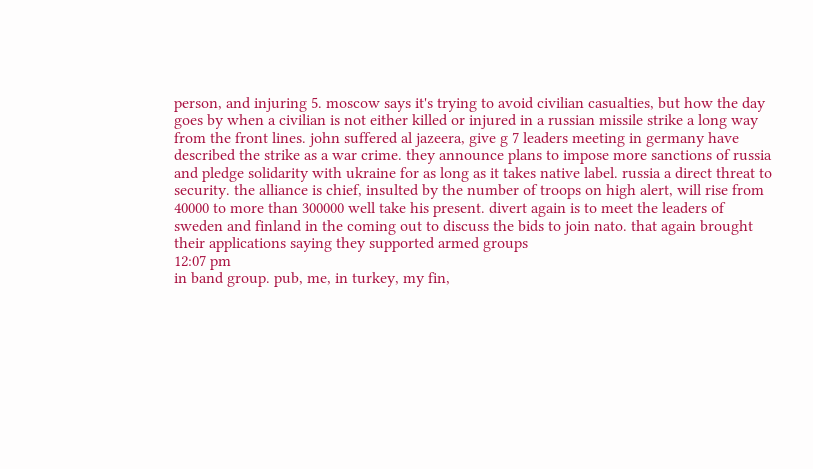person, and injuring 5. moscow says it's trying to avoid civilian casualties, but how the day goes by when a civilian is not either killed or injured in a russian missile strike a long way from the front lines. john suffered al jazeera, give g 7 leaders meeting in germany have described the strike as a war crime. they announce plans to impose more sanctions of russia and pledge solidarity with ukraine for as long as it takes native label. russia a direct threat to security. the alliance is chief, insulted by the number of troops on high alert, will rise from 40000 to more than 300000 well take his present. divert again is to meet the leaders of sweden and finland in the coming out to discuss the bids to join nato. that again brought their applications saying they supported armed groups
12:07 pm
in band group. pub, me, in turkey, my fin,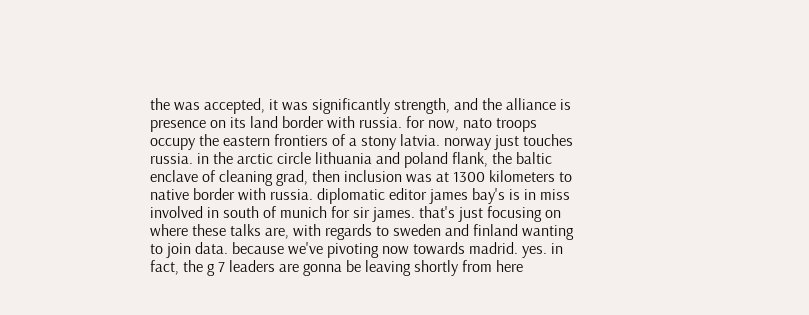the was accepted, it was significantly strength, and the alliance is presence on its land border with russia. for now, nato troops occupy the eastern frontiers of a stony latvia. norway just touches russia. in the arctic circle lithuania and poland flank, the baltic enclave of cleaning grad, then inclusion was at 1300 kilometers to native border with russia. diplomatic editor james bay's is in miss involved in south of munich for sir james. that's just focusing on where these talks are, with regards to sweden and finland wanting to join data. because we've pivoting now towards madrid. yes. in fact, the g 7 leaders are gonna be leaving shortly from here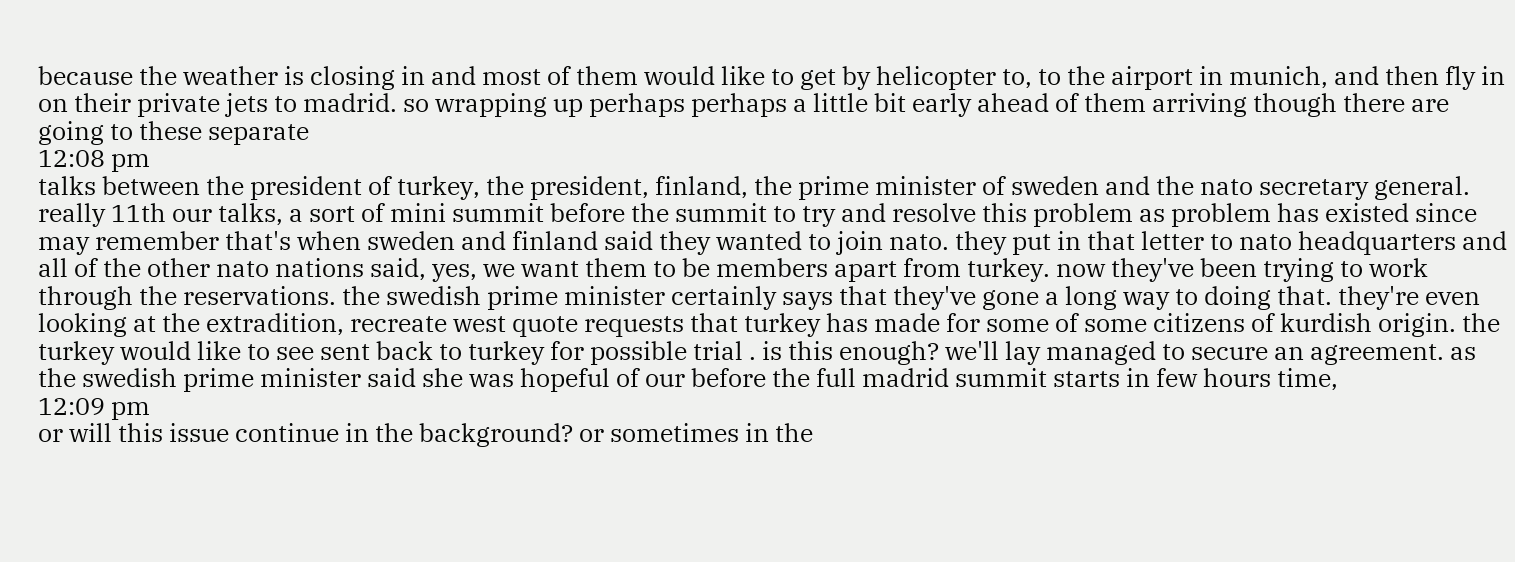because the weather is closing in and most of them would like to get by helicopter to, to the airport in munich, and then fly in on their private jets to madrid. so wrapping up perhaps perhaps a little bit early ahead of them arriving though there are going to these separate
12:08 pm
talks between the president of turkey, the president, finland, the prime minister of sweden and the nato secretary general. really 11th our talks, a sort of mini summit before the summit to try and resolve this problem as problem has existed since may remember that's when sweden and finland said they wanted to join nato. they put in that letter to nato headquarters and all of the other nato nations said, yes, we want them to be members apart from turkey. now they've been trying to work through the reservations. the swedish prime minister certainly says that they've gone a long way to doing that. they're even looking at the extradition, recreate west quote requests that turkey has made for some of some citizens of kurdish origin. the turkey would like to see sent back to turkey for possible trial . is this enough? we'll lay managed to secure an agreement. as the swedish prime minister said she was hopeful of our before the full madrid summit starts in few hours time,
12:09 pm
or will this issue continue in the background? or sometimes in the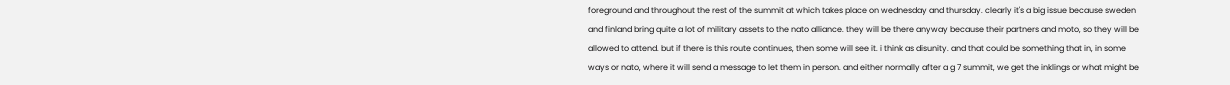foreground and throughout the rest of the summit at which takes place on wednesday and thursday. clearly it's a big issue because sweden and finland bring quite a lot of military assets to the nato alliance. they will be there anyway because their partners and moto, so they will be allowed to attend. but if there is this route continues, then some will see it. i think as disunity. and that could be something that in, in some ways or nato, where it will send a message to let them in person. and either normally after a g 7 summit, we get the inklings or what might be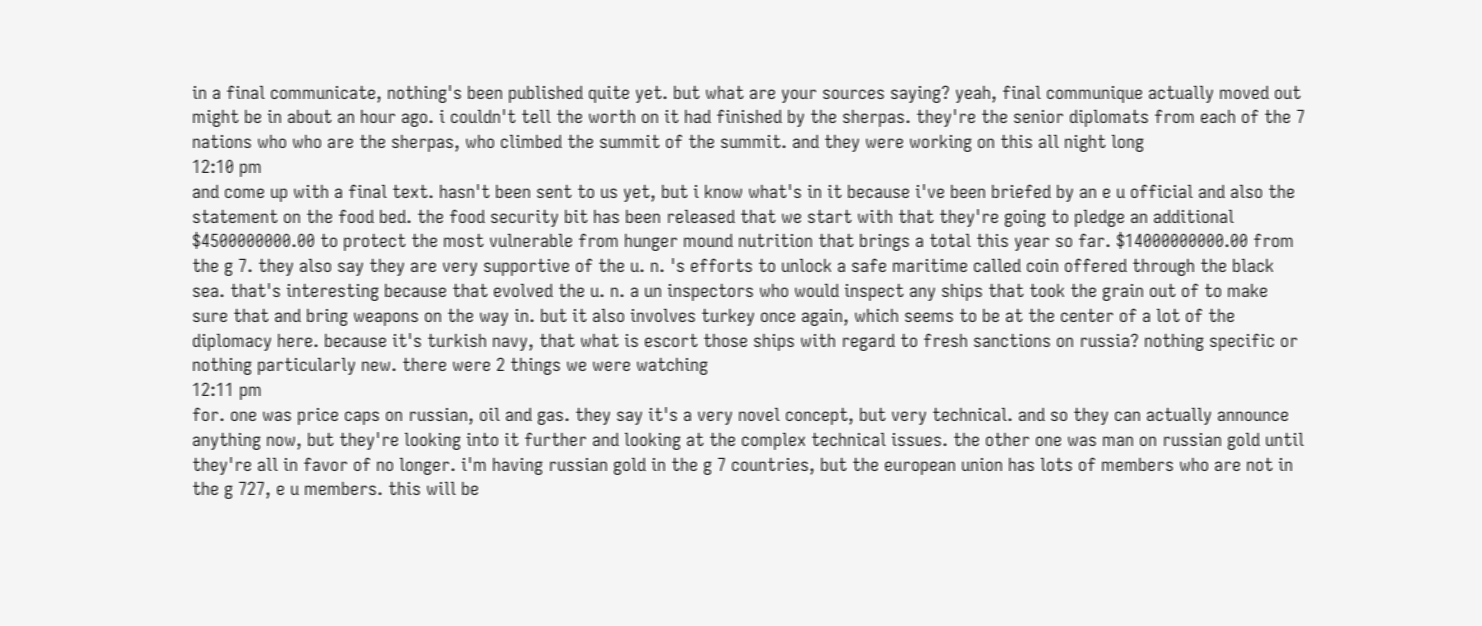in a final communicate, nothing's been published quite yet. but what are your sources saying? yeah, final communique actually moved out might be in about an hour ago. i couldn't tell the worth on it had finished by the sherpas. they're the senior diplomats from each of the 7 nations who who are the sherpas, who climbed the summit of the summit. and they were working on this all night long
12:10 pm
and come up with a final text. hasn't been sent to us yet, but i know what's in it because i've been briefed by an e u official and also the statement on the food bed. the food security bit has been released that we start with that they're going to pledge an additional $4500000000.00 to protect the most vulnerable from hunger mound nutrition that brings a total this year so far. $14000000000.00 from the g 7. they also say they are very supportive of the u. n. 's efforts to unlock a safe maritime called coin offered through the black sea. that's interesting because that evolved the u. n. a un inspectors who would inspect any ships that took the grain out of to make sure that and bring weapons on the way in. but it also involves turkey once again, which seems to be at the center of a lot of the diplomacy here. because it's turkish navy, that what is escort those ships with regard to fresh sanctions on russia? nothing specific or nothing particularly new. there were 2 things we were watching
12:11 pm
for. one was price caps on russian, oil and gas. they say it's a very novel concept, but very technical. and so they can actually announce anything now, but they're looking into it further and looking at the complex technical issues. the other one was man on russian gold until they're all in favor of no longer. i'm having russian gold in the g 7 countries, but the european union has lots of members who are not in the g 727, e u members. this will be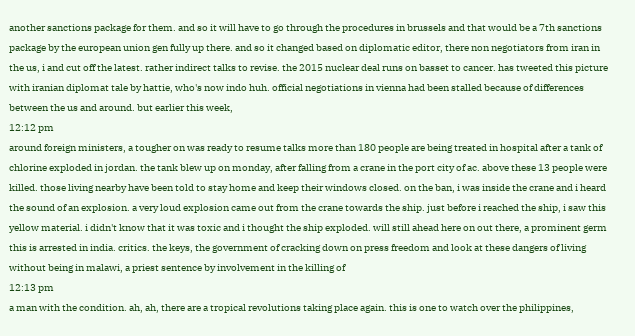another sanctions package for them. and so it will have to go through the procedures in brussels and that would be a 7th sanctions package by the european union gen fully up there. and so it changed based on diplomatic editor, there non negotiators from iran in the us, i and cut off the latest. rather indirect talks to revise. the 2015 nuclear deal runs on basset to cancer. has tweeted this picture with iranian diplomat tale by hattie, who's now indo huh. official negotiations in vienna had been stalled because of differences between the us and around. but earlier this week,
12:12 pm
around foreign ministers, a tougher on was ready to resume talks more than 180 people are being treated in hospital after a tank of chlorine exploded in jordan. the tank blew up on monday, after falling from a crane in the port city of ac. above these 13 people were killed. those living nearby have been told to stay home and keep their windows closed. on the ban, i was inside the crane and i heard the sound of an explosion. a very loud explosion came out from the crane towards the ship. just before i reached the ship, i saw this yellow material. i didn't know that it was toxic and i thought the ship exploded. will still ahead here on out there, a prominent germ this is arrested in india. critics. the keys, the government of cracking down on press freedom and look at these dangers of living without being in malawi, a priest sentence by involvement in the killing of
12:13 pm
a man with the condition. ah, ah, there are a tropical revolutions taking place again. this is one to watch over the philippines,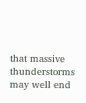that massive thunderstorms may well end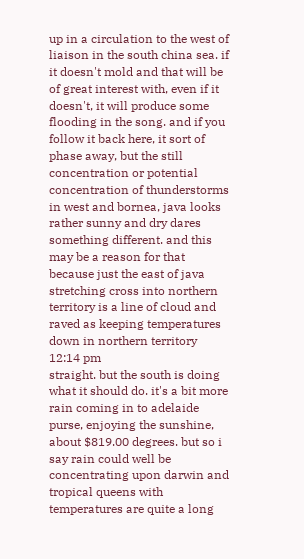up in a circulation to the west of liaison in the south china sea. if it doesn't mold and that will be of great interest with, even if it doesn't, it will produce some flooding in the song. and if you follow it back here, it sort of phase away, but the still concentration or potential concentration of thunderstorms in west and bornea, java looks rather sunny and dry dares something different. and this may be a reason for that because just the east of java stretching cross into northern territory is a line of cloud and raved as keeping temperatures down in northern territory
12:14 pm
straight. but the south is doing what it should do. it's a bit more rain coming in to adelaide purse, enjoying the sunshine, about $819.00 degrees. but so i say rain could well be concentrating upon darwin and tropical queens with temperatures are quite a long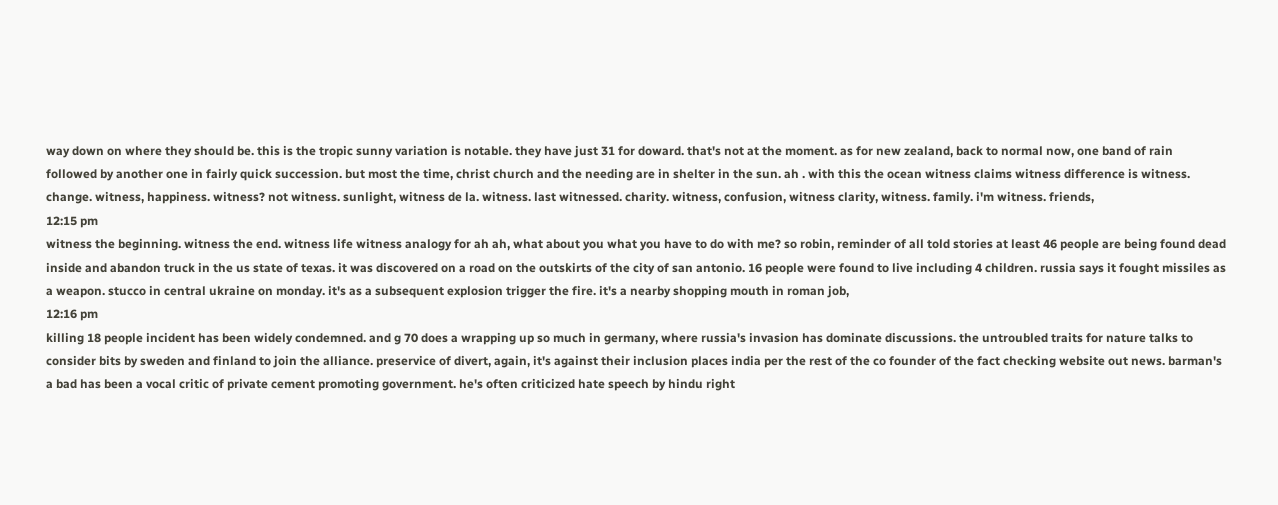way down on where they should be. this is the tropic sunny variation is notable. they have just 31 for doward. that's not at the moment. as for new zealand, back to normal now, one band of rain followed by another one in fairly quick succession. but most the time, christ church and the needing are in shelter in the sun. ah . with this the ocean witness claims witness difference is witness. change. witness, happiness. witness? not witness. sunlight, witness de la. witness. last witnessed. charity. witness, confusion, witness clarity, witness. family. i'm witness. friends,
12:15 pm
witness the beginning. witness the end. witness life witness analogy for ah ah, what about you what you have to do with me? so robin, reminder of all told stories at least 46 people are being found dead inside and abandon truck in the us state of texas. it was discovered on a road on the outskirts of the city of san antonio. 16 people were found to live including 4 children. russia says it fought missiles as a weapon. stucco in central ukraine on monday. it's as a subsequent explosion trigger the fire. it's a nearby shopping mouth in roman job,
12:16 pm
killing 18 people incident has been widely condemned. and g 70 does a wrapping up so much in germany, where russia's invasion has dominate discussions. the untroubled traits for nature talks to consider bits by sweden and finland to join the alliance. preservice of divert, again, it's against their inclusion places india per the rest of the co founder of the fact checking website out news. barman's a bad has been a vocal critic of private cement promoting government. he's often criticized hate speech by hindu right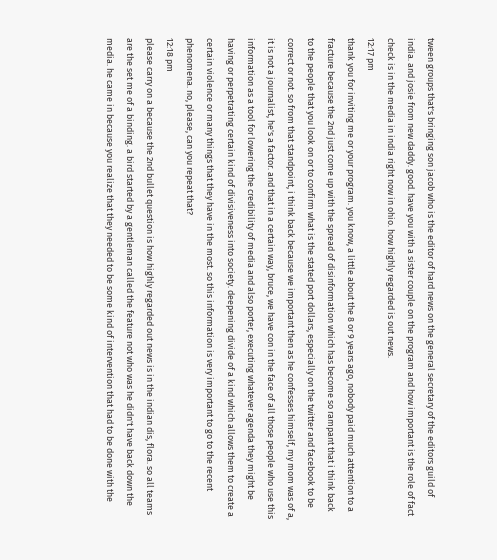tween groups that's bringing son jacob who is the editor of hard news on the general secretary of the editors guild of india. and josie from new daddy. good. have you with a sister couple on the program and how important is the role of fact check is in the media in india right now in ohio. how highly regarded is out news.
12:17 pm
thank you for inviting me or your program. you know, a little about the 8 or 9 years ago, nobody paid much attention to a fracture because the 2nd just come up with the spread of disinformation which has become so rampant that i think back to the people that you look on or to confirm what is the stated port dollars, especially on the twitter and facebook to be correct or not. so from that standpoint, i think back because we important then as he confesses himself, my mom was of a, it is not a journalist, he's a factor. and that in a certain way, bruce, we have con in the face of all those people who use this information as a tool for lowering the credibility of media and also porter, executing whatever agenda they might be having or perpetrating certain kind of divisiveness into society. deepening divide of a kind which allows them to create a certain violence or many things that they have in the most. so this information is very important to go to the recent phenomena. no, please, can you repeat that?
12:18 pm
please carry on a because the 2nd bullet question is how highly regarded out news is in the indian dis, flora. so all teams are the set me of a binding. a bird started by a gentleman called the feature not who was he didn't have back down the media. he came in because you realize that they needed to be some kind of intervention that had to be done with the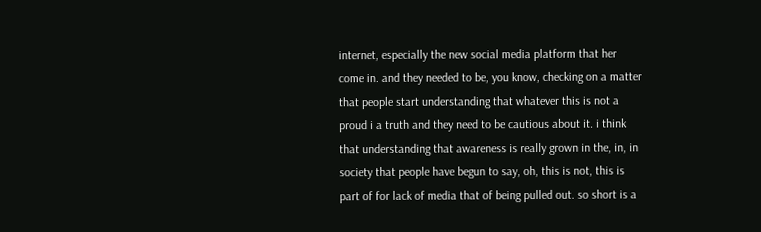internet, especially the new social media platform that her come in. and they needed to be, you know, checking on a matter that people start understanding that whatever this is not a proud i a truth and they need to be cautious about it. i think that understanding that awareness is really grown in the, in, in society that people have begun to say, oh, this is not, this is part of for lack of media that of being pulled out. so short is a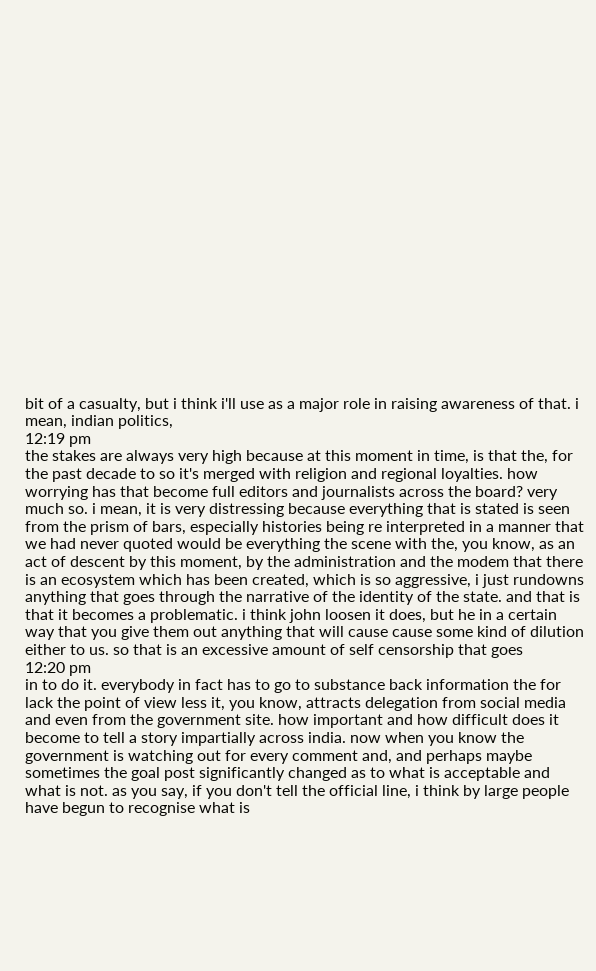bit of a casualty, but i think i'll use as a major role in raising awareness of that. i mean, indian politics,
12:19 pm
the stakes are always very high because at this moment in time, is that the, for the past decade to so it's merged with religion and regional loyalties. how worrying has that become full editors and journalists across the board? very much so. i mean, it is very distressing because everything that is stated is seen from the prism of bars, especially histories being re interpreted in a manner that we had never quoted would be everything the scene with the, you know, as an act of descent by this moment, by the administration and the modem that there is an ecosystem which has been created, which is so aggressive, i just rundowns anything that goes through the narrative of the identity of the state. and that is that it becomes a problematic. i think john loosen it does, but he in a certain way that you give them out anything that will cause cause some kind of dilution either to us. so that is an excessive amount of self censorship that goes
12:20 pm
in to do it. everybody in fact has to go to substance back information the for lack the point of view less it, you know, attracts delegation from social media and even from the government site. how important and how difficult does it become to tell a story impartially across india. now when you know the government is watching out for every comment and, and perhaps maybe sometimes the goal post significantly changed as to what is acceptable and what is not. as you say, if you don't tell the official line, i think by large people have begun to recognise what is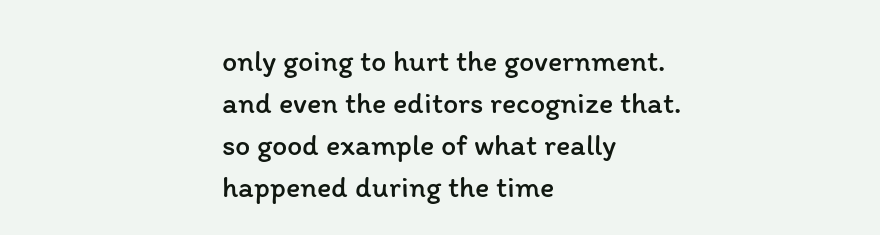only going to hurt the government. and even the editors recognize that. so good example of what really happened during the time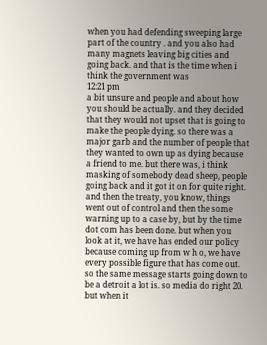when you had defending sweeping large part of the country . and you also had many magnets leaving big cities and going back. and that is the time when i think the government was
12:21 pm
a bit unsure and people and about how you should be actually. and they decided that they would not upset that is going to make the people dying. so there was a major garb and the number of people that they wanted to own up as dying because a friend to me. but there was, i think masking of somebody dead sheep, people going back and it got it on for quite right. and then the treaty, you know, things went out of control and then the some warning up to a case by, but by the time dot com has been done. but when you look at it, we have has ended our policy because coming up from w h o, we have every possible figure that has come out. so the same message starts going down to be a detroit a lot is. so media do right 20. but when it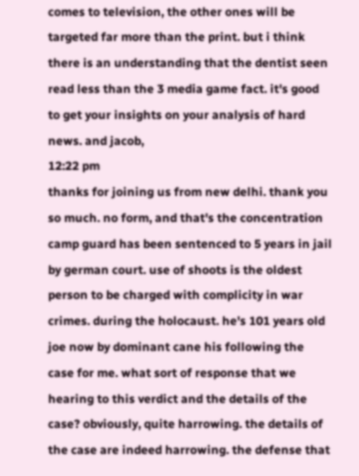comes to television, the other ones will be targeted far more than the print. but i think there is an understanding that the dentist seen read less than the 3 media game fact. it's good to get your insights on your analysis of hard news. and jacob,
12:22 pm
thanks for joining us from new delhi. thank you so much. no form, and that's the concentration camp guard has been sentenced to 5 years in jail by german court. use of shoots is the oldest person to be charged with complicity in war crimes. during the holocaust. he's 101 years old joe now by dominant cane his following the case for me. what sort of response that we hearing to this verdict and the details of the case? obviously, quite harrowing. the details of the case are indeed harrowing. the defense that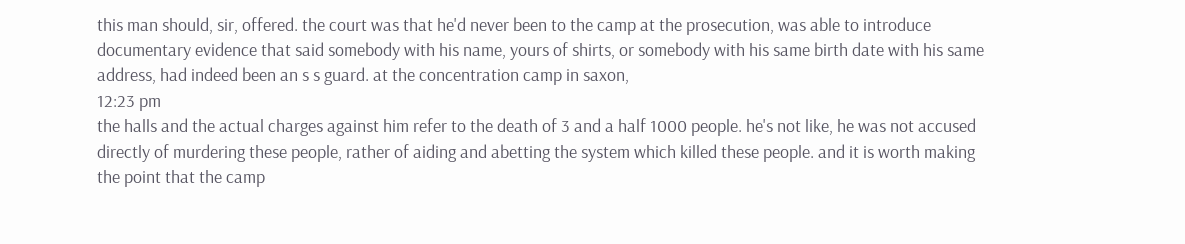this man should, sir, offered. the court was that he'd never been to the camp at the prosecution, was able to introduce documentary evidence that said somebody with his name, yours of shirts, or somebody with his same birth date with his same address, had indeed been an s s guard. at the concentration camp in saxon,
12:23 pm
the halls and the actual charges against him refer to the death of 3 and a half 1000 people. he's not like, he was not accused directly of murdering these people, rather of aiding and abetting the system which killed these people. and it is worth making the point that the camp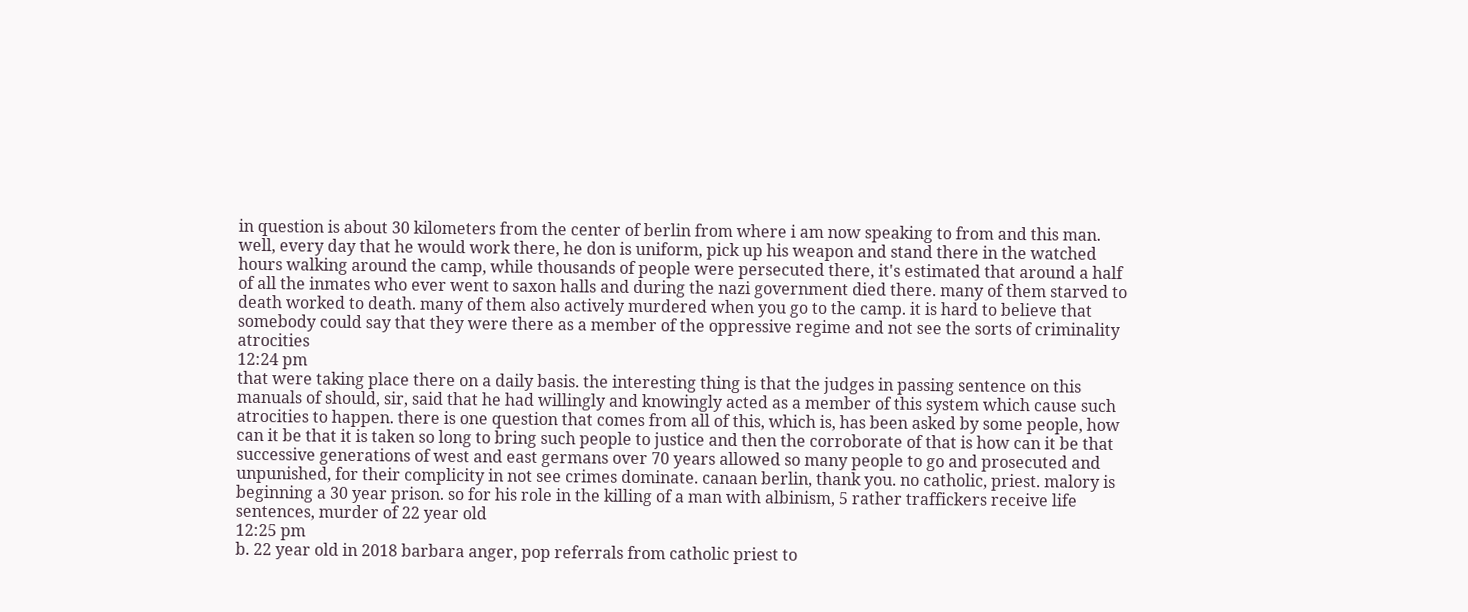in question is about 30 kilometers from the center of berlin from where i am now speaking to from and this man. well, every day that he would work there, he don is uniform, pick up his weapon and stand there in the watched hours walking around the camp, while thousands of people were persecuted there, it's estimated that around a half of all the inmates who ever went to saxon halls and during the nazi government died there. many of them starved to death worked to death. many of them also actively murdered when you go to the camp. it is hard to believe that somebody could say that they were there as a member of the oppressive regime and not see the sorts of criminality atrocities
12:24 pm
that were taking place there on a daily basis. the interesting thing is that the judges in passing sentence on this manuals of should, sir, said that he had willingly and knowingly acted as a member of this system which cause such atrocities to happen. there is one question that comes from all of this, which is, has been asked by some people, how can it be that it is taken so long to bring such people to justice and then the corroborate of that is how can it be that successive generations of west and east germans over 70 years allowed so many people to go and prosecuted and unpunished, for their complicity in not see crimes dominate. canaan berlin, thank you. no catholic, priest. malory is beginning a 30 year prison. so for his role in the killing of a man with albinism, 5 rather traffickers receive life sentences, murder of 22 year old
12:25 pm
b. 22 year old in 2018 barbara anger, pop referrals from catholic priest to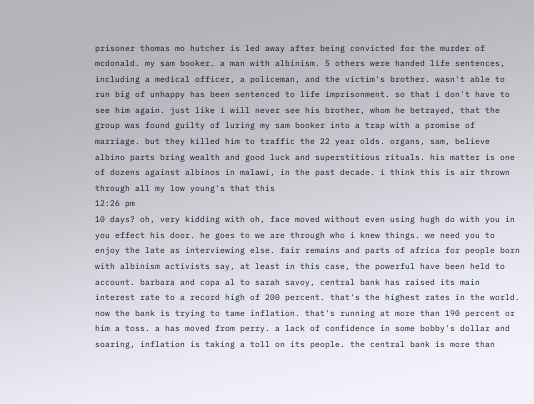prisoner thomas mo hutcher is led away after being convicted for the murder of mcdonald. my sam booker. a man with albinism. 5 others were handed life sentences, including a medical officer, a policeman, and the victim's brother. wasn't able to run big of unhappy has been sentenced to life imprisonment. so that i don't have to see him again. just like i will never see his brother, whom he betrayed, that the group was found guilty of luring my sam booker into a trap with a promise of marriage. but they killed him to traffic the 22 year olds. organs, sam, believe albino parts bring wealth and good luck and superstitious rituals. his matter is one of dozens against albinos in malawi, in the past decade. i think this is air thrown through all my low young's that this
12:26 pm
10 days? oh, very kidding with oh, face moved without even using hugh do with you in you effect his door. he goes to we are through who i knew things. we need you to enjoy the late as interviewing else. fair remains and parts of africa for people born with albinism activists say, at least in this case, the powerful have been held to account. barbara and copa al to sarah savoy, central bank has raised its main interest rate to a record high of 200 percent. that's the highest rates in the world. now the bank is trying to tame inflation. that's running at more than 190 percent or him a toss. a has moved from perry. a lack of confidence in some bobby's dollar and soaring, inflation is taking a toll on its people. the central bank is more than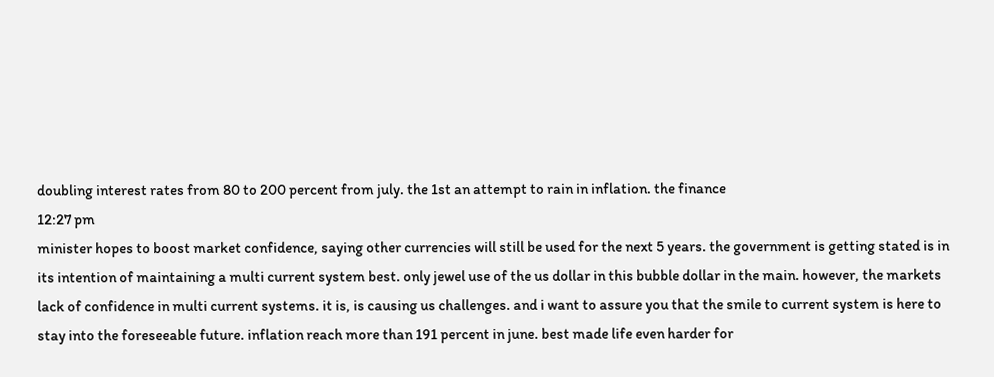doubling interest rates from 80 to 200 percent from july. the 1st an attempt to rain in inflation. the finance
12:27 pm
minister hopes to boost market confidence, saying other currencies will still be used for the next 5 years. the government is getting stated is in its intention of maintaining a multi current system best. only jewel use of the us dollar in this bubble dollar in the main. however, the markets lack of confidence in multi current systems. it is, is causing us challenges. and i want to assure you that the smile to current system is here to stay into the foreseeable future. inflation reach more than 191 percent in june. best made life even harder for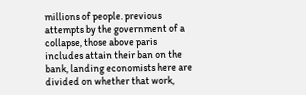millions of people. previous attempts by the government of a collapse, those above paris includes attain their ban on the bank, landing economists here are divided on whether that work,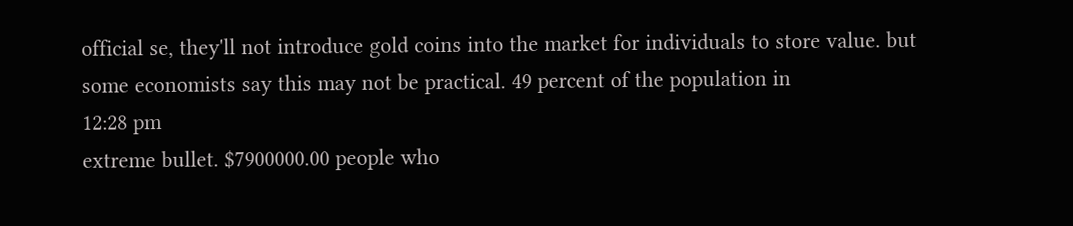official se, they'll not introduce gold coins into the market for individuals to store value. but some economists say this may not be practical. 49 percent of the population in
12:28 pm
extreme bullet. $7900000.00 people who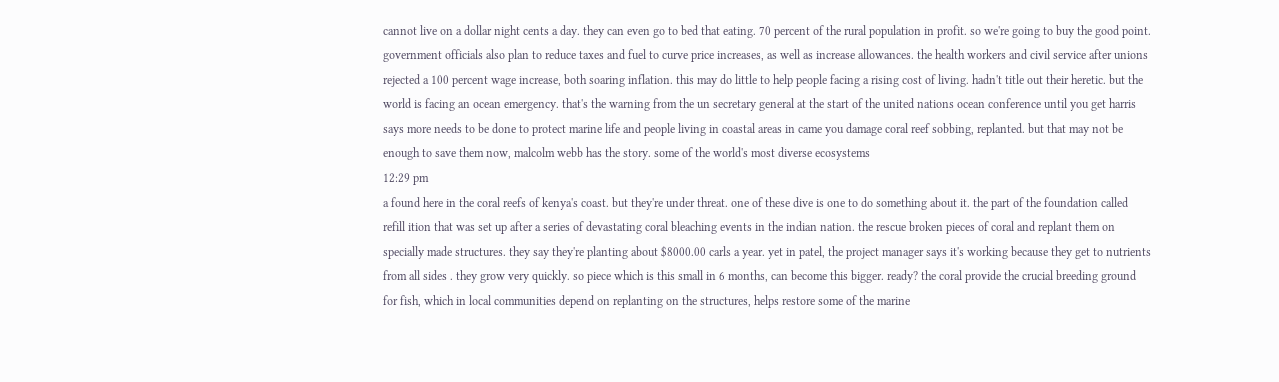cannot live on a dollar night cents a day. they can even go to bed that eating. 70 percent of the rural population in profit. so we're going to buy the good point. government officials also plan to reduce taxes and fuel to curve price increases, as well as increase allowances. the health workers and civil service after unions rejected a 100 percent wage increase, both soaring inflation. this may do little to help people facing a rising cost of living. hadn't title out their heretic. but the world is facing an ocean emergency. that's the warning from the un secretary general at the start of the united nations ocean conference until you get harris says more needs to be done to protect marine life and people living in coastal areas in came you damage coral reef sobbing, replanted. but that may not be enough to save them now, malcolm webb has the story. some of the world's most diverse ecosystems
12:29 pm
a found here in the coral reefs of kenya's coast. but they're under threat. one of these dive is one to do something about it. the part of the foundation called refill ition that was set up after a series of devastating coral bleaching events in the indian nation. the rescue broken pieces of coral and replant them on specially made structures. they say they're planting about $8000.00 carls a year. yet in patel, the project manager says it's working because they get to nutrients from all sides . they grow very quickly. so piece which is this small in 6 months, can become this bigger. ready? the coral provide the crucial breeding ground for fish, which in local communities depend on replanting on the structures, helps restore some of the marine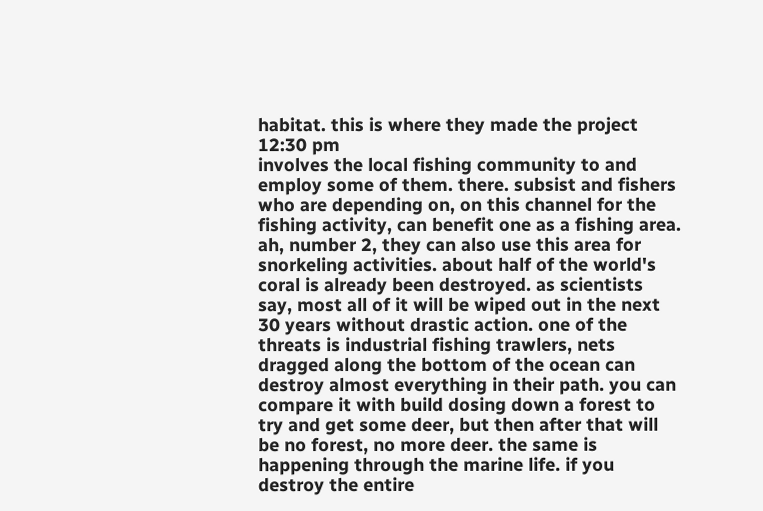habitat. this is where they made the project
12:30 pm
involves the local fishing community to and employ some of them. there. subsist and fishers who are depending on, on this channel for the fishing activity, can benefit one as a fishing area. ah, number 2, they can also use this area for snorkeling activities. about half of the world's coral is already been destroyed. as scientists say, most all of it will be wiped out in the next 30 years without drastic action. one of the threats is industrial fishing trawlers, nets dragged along the bottom of the ocean can destroy almost everything in their path. you can compare it with build dosing down a forest to try and get some deer, but then after that will be no forest, no more deer. the same is happening through the marine life. if you destroy the entire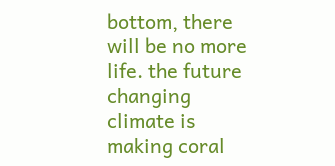bottom, there will be no more life. the future changing climate is making coral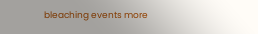bleaching events more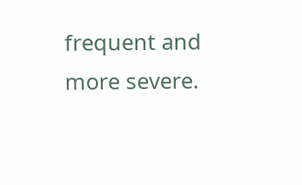frequent and more severe.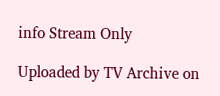info Stream Only

Uploaded by TV Archive on